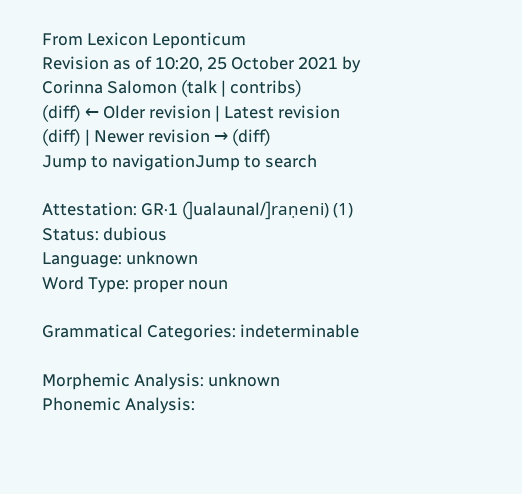From Lexicon Leponticum
Revision as of 10:20, 25 October 2021 by Corinna Salomon (talk | contribs)
(diff) ← Older revision | Latest revision (diff) | Newer revision → (diff)
Jump to navigationJump to search

Attestation: GR·1 (]ualaunal/]raṇeni) (1)
Status: dubious
Language: unknown
Word Type: proper noun

Grammatical Categories: indeterminable

Morphemic Analysis: unknown
Phonemic Analysis: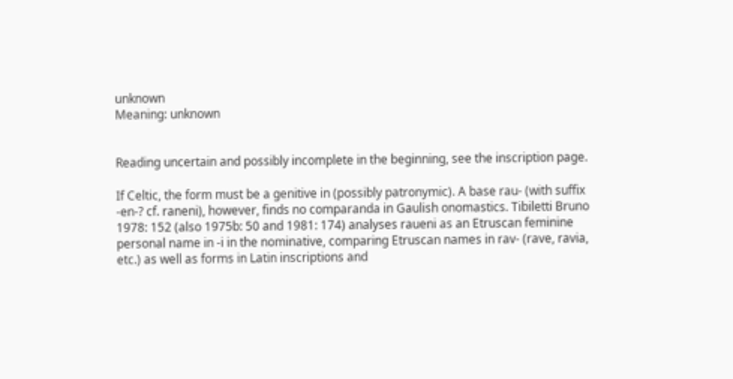unknown
Meaning: unknown


Reading uncertain and possibly incomplete in the beginning, see the inscription page.

If Celtic, the form must be a genitive in (possibly patronymic). A base rau- (with suffix -en-? cf. raneni), however, finds no comparanda in Gaulish onomastics. Tibiletti Bruno 1978: 152 (also 1975b: 50 and 1981: 174) analyses raueni as an Etruscan feminine personal name in -i in the nominative, comparing Etruscan names in rav- (rave, ravia, etc.) as well as forms in Latin inscriptions and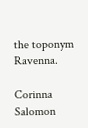the toponym Ravenna.

Corinna Salomon